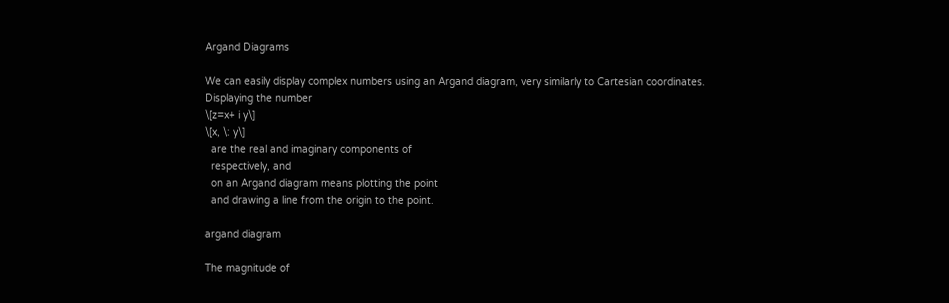Argand Diagrams

We can easily display complex numbers using an Argand diagram, very similarly to Cartesian coordinates.
Displaying the number
\[z=x+ i y\]
\[x, \: y\]
  are the real and imaginary components of
  respectively, and
  on an Argand diagram means plotting the point
  and drawing a line from the origin to the point.

argand diagram

The magnitude of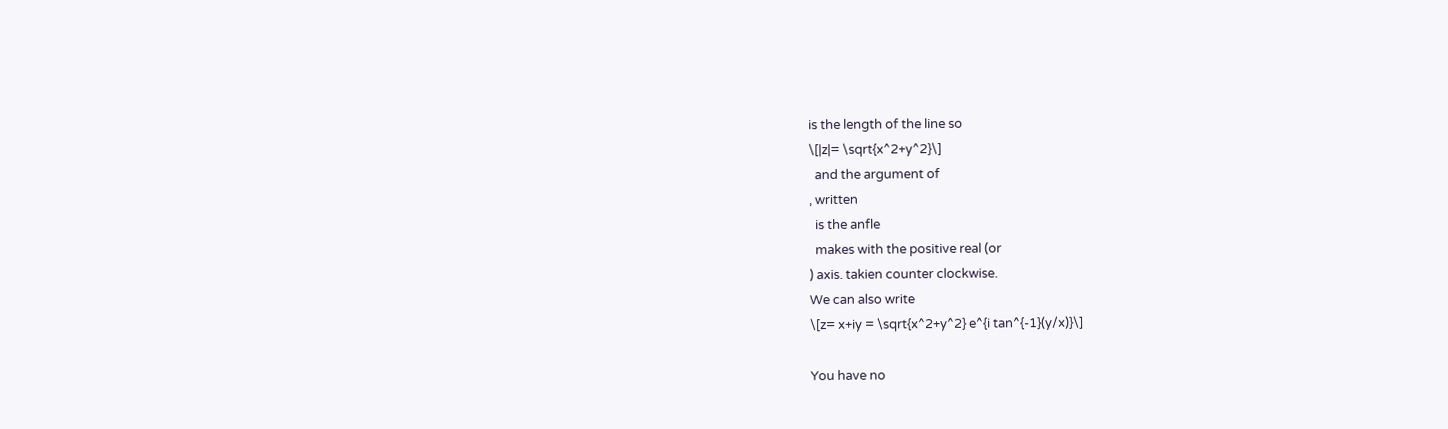is the length of the line so
\[|z|= \sqrt{x^2+y^2}\]
  and the argument of
, written
  is the anfle
  makes with the positive real (or
) axis. takien counter clockwise.
We can also write
\[z= x+iy = \sqrt{x^2+y^2} e^{i tan^{-1}(y/x)}\]

You have no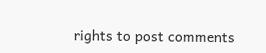rights to post comments